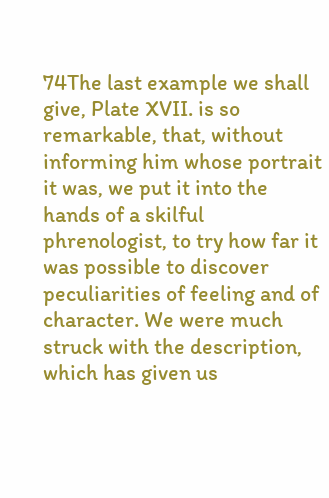74The last example we shall give, Plate XVII. is so remarkable, that, without informing him whose portrait it was, we put it into the hands of a skilful phrenologist, to try how far it was possible to discover peculiarities of feeling and of character. We were much struck with the description, which has given us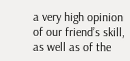a very high opinion of our friend’s skill, as well as of the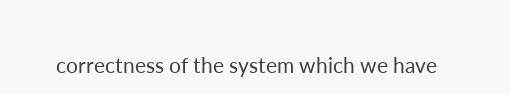correctness of the system which we have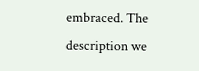embraced. The description we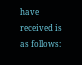have received is as follows: